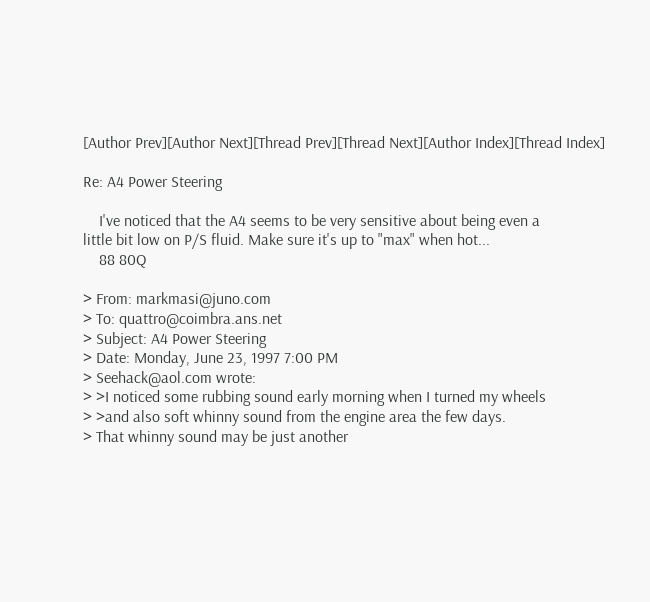[Author Prev][Author Next][Thread Prev][Thread Next][Author Index][Thread Index]

Re: A4 Power Steering

    I've noticed that the A4 seems to be very sensitive about being even a
little bit low on P/S fluid. Make sure it's up to "max" when hot...
    88 80Q

> From: markmasi@juno.com
> To: quattro@coimbra.ans.net
> Subject: A4 Power Steering
> Date: Monday, June 23, 1997 7:00 PM
> Seehack@aol.com wrote:
> >I noticed some rubbing sound early morning when I turned my wheels
> >and also soft whinny sound from the engine area the few days.
> That whinny sound may be just another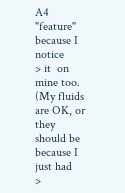A4 "feature" because I notice
> it  on mine too.  (My fluids are OK, or they should be because I just had
>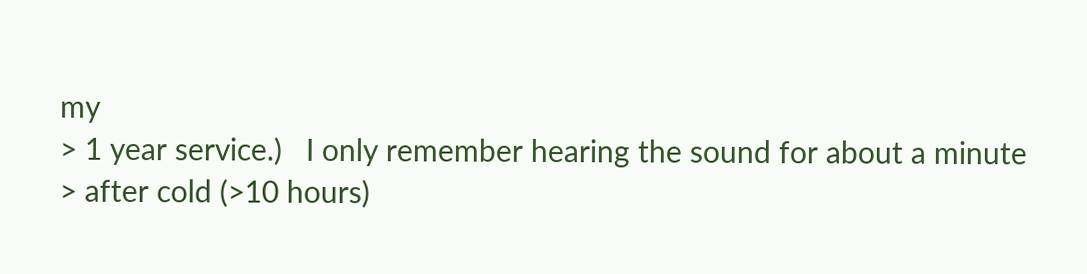my
> 1 year service.)   I only remember hearing the sound for about a minute
> after cold (>10 hours)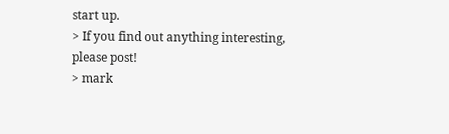start up.
> If you find out anything interesting, please post!
> mark